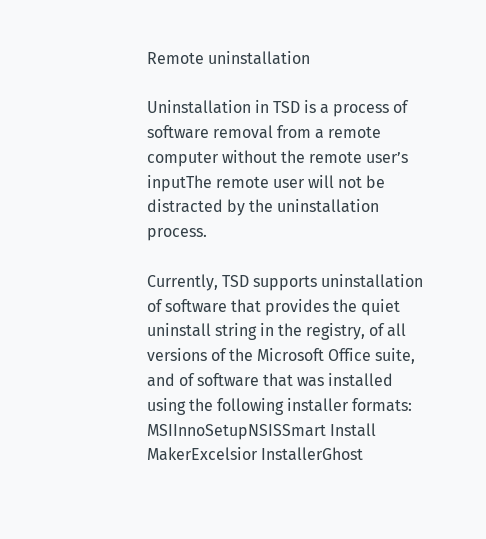Remote uninstallation

Uninstallation in TSD is a process of software removal from a remote computer without the remote user’s inputThe remote user will not be distracted by the uninstallation process.

Currently, TSD supports uninstallation of software that provides the quiet uninstall string in the registry, of all versions of the Microsoft Office suite, and of software that was installed using the following installer formats: MSIInnoSetupNSISSmart Install MakerExcelsior InstallerGhost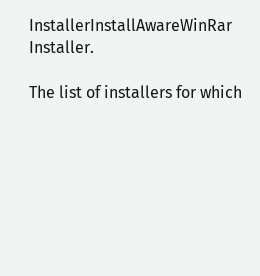InstallerInstallAwareWinRar Installer.

The list of installers for which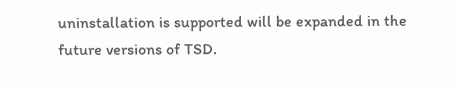uninstallation is supported will be expanded in the future versions of TSD.